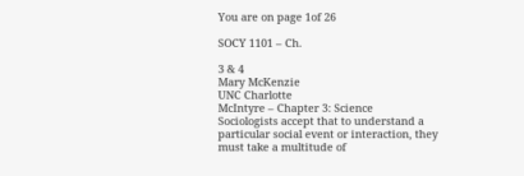You are on page 1of 26

SOCY 1101 – Ch.

3 & 4
Mary McKenzie
UNC Charlotte
McIntyre – Chapter 3: Science
Sociologists accept that to understand a
particular social event or interaction, they
must take a multitude of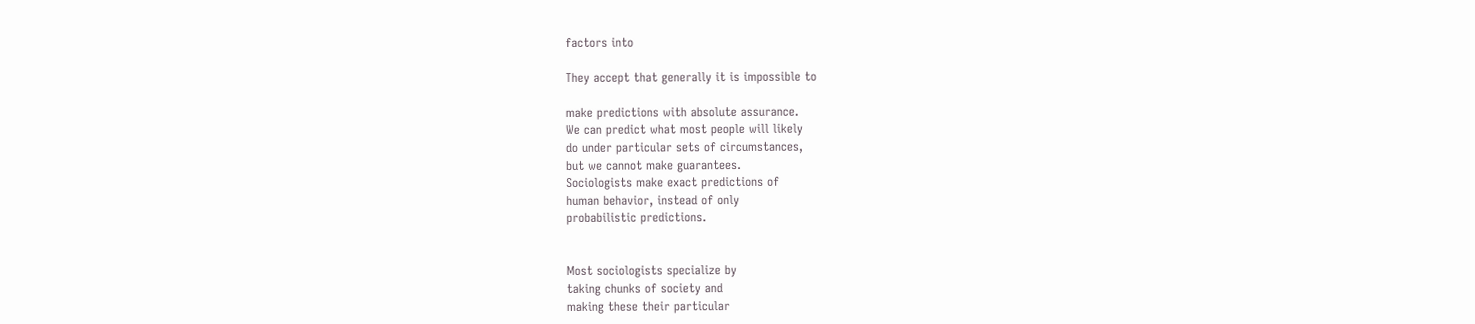factors into

They accept that generally it is impossible to

make predictions with absolute assurance.
We can predict what most people will likely
do under particular sets of circumstances,
but we cannot make guarantees.
Sociologists make exact predictions of
human behavior, instead of only
probabilistic predictions.


Most sociologists specialize by
taking chunks of society and
making these their particular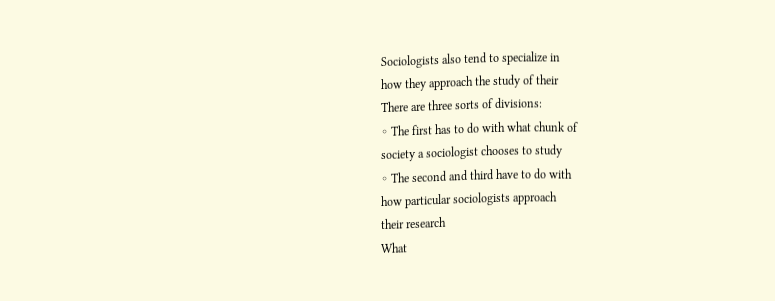Sociologists also tend to specialize in
how they approach the study of their
There are three sorts of divisions:
◦ The first has to do with what chunk of
society a sociologist chooses to study
◦ The second and third have to do with
how particular sociologists approach
their research
What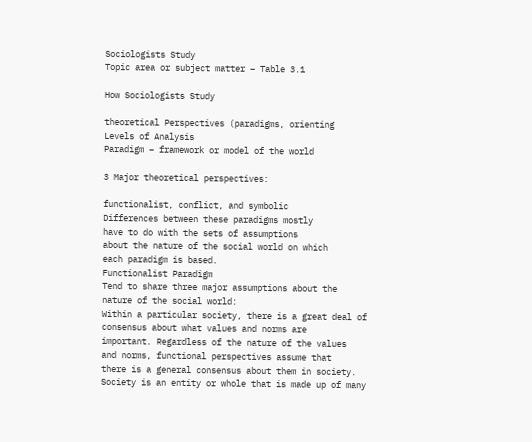Sociologists Study
Topic area or subject matter – Table 3.1

How Sociologists Study

theoretical Perspectives (paradigms, orienting
Levels of Analysis
Paradigm – framework or model of the world

3 Major theoretical perspectives:

functionalist, conflict, and symbolic
Differences between these paradigms mostly
have to do with the sets of assumptions
about the nature of the social world on which
each paradigm is based.
Functionalist Paradigm
Tend to share three major assumptions about the
nature of the social world:
Within a particular society, there is a great deal of
consensus about what values and norms are
important. Regardless of the nature of the values
and norms, functional perspectives assume that
there is a general consensus about them in society.
Society is an entity or whole that is made up of many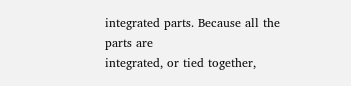integrated parts. Because all the parts are
integrated, or tied together,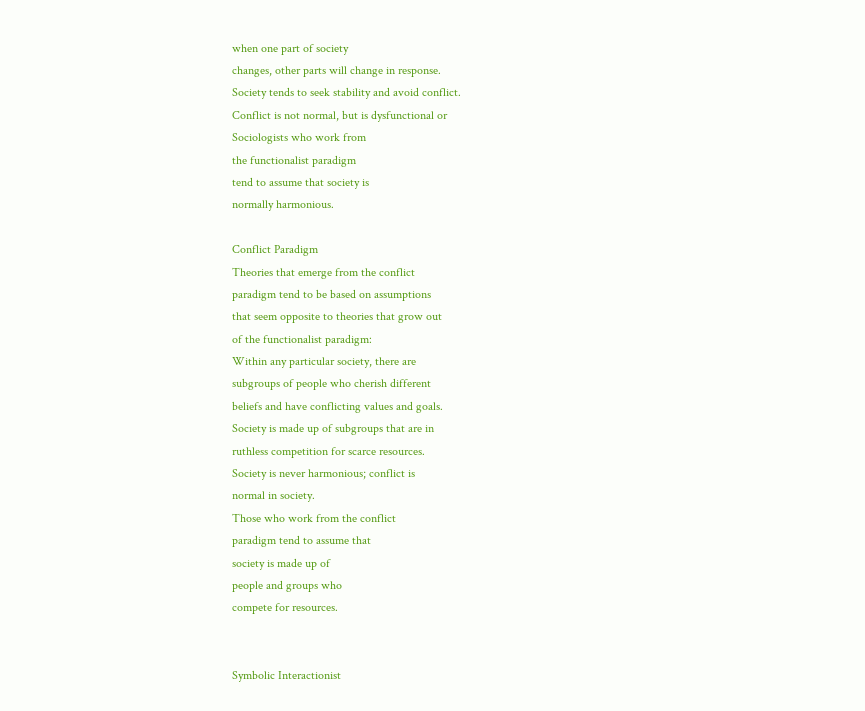when one part of society
changes, other parts will change in response.
Society tends to seek stability and avoid conflict.
Conflict is not normal, but is dysfunctional or
Sociologists who work from
the functionalist paradigm
tend to assume that society is
normally harmonious.

Conflict Paradigm
Theories that emerge from the conflict
paradigm tend to be based on assumptions
that seem opposite to theories that grow out
of the functionalist paradigm:
Within any particular society, there are
subgroups of people who cherish different
beliefs and have conflicting values and goals.
Society is made up of subgroups that are in
ruthless competition for scarce resources.
Society is never harmonious; conflict is
normal in society.
Those who work from the conflict
paradigm tend to assume that
society is made up of
people and groups who
compete for resources.


Symbolic Interactionist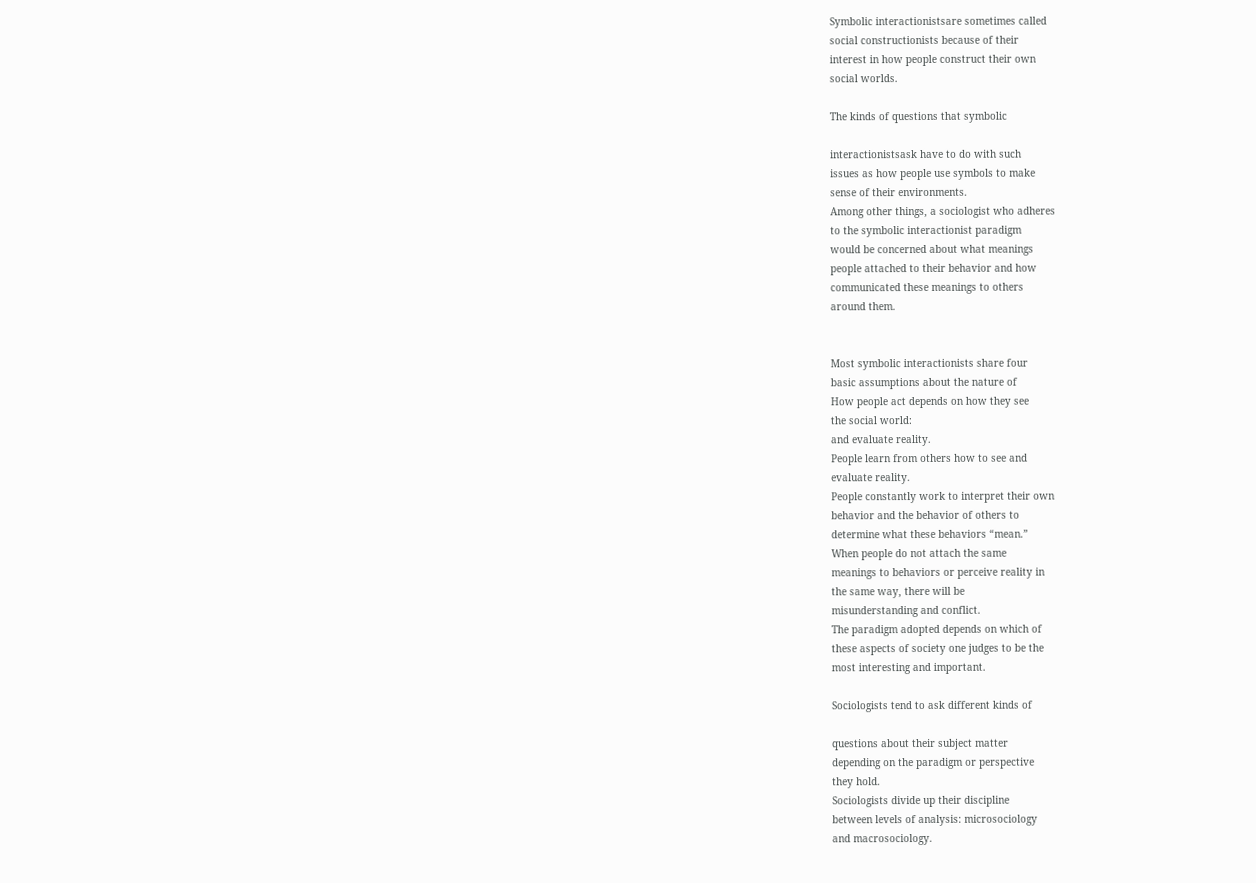Symbolic interactionistsare sometimes called
social constructionists because of their
interest in how people construct their own
social worlds.

The kinds of questions that symbolic

interactionistsask have to do with such
issues as how people use symbols to make
sense of their environments.
Among other things, a sociologist who adheres
to the symbolic interactionist paradigm
would be concerned about what meanings
people attached to their behavior and how
communicated these meanings to others
around them.


Most symbolic interactionists share four
basic assumptions about the nature of
How people act depends on how they see
the social world:
and evaluate reality.
People learn from others how to see and
evaluate reality.
People constantly work to interpret their own
behavior and the behavior of others to
determine what these behaviors “mean.”
When people do not attach the same
meanings to behaviors or perceive reality in
the same way, there will be
misunderstanding and conflict.
The paradigm adopted depends on which of
these aspects of society one judges to be the
most interesting and important.

Sociologists tend to ask different kinds of

questions about their subject matter
depending on the paradigm or perspective
they hold.
Sociologists divide up their discipline
between levels of analysis: microsociology
and macrosociology.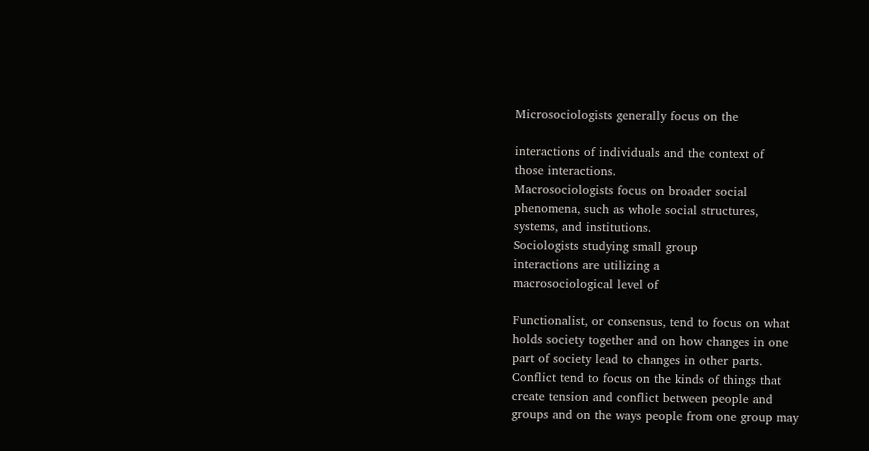Microsociologists generally focus on the

interactions of individuals and the context of
those interactions.
Macrosociologists focus on broader social
phenomena, such as whole social structures,
systems, and institutions.
Sociologists studying small group
interactions are utilizing a
macrosociological level of

Functionalist, or consensus, tend to focus on what
holds society together and on how changes in one
part of society lead to changes in other parts.
Conflict tend to focus on the kinds of things that
create tension and conflict between people and
groups and on the ways people from one group may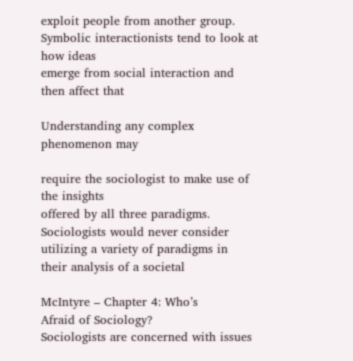exploit people from another group.
Symbolic interactionists tend to look at how ideas
emerge from social interaction and then affect that

Understanding any complex phenomenon may

require the sociologist to make use of the insights
offered by all three paradigms.
Sociologists would never consider
utilizing a variety of paradigms in
their analysis of a societal

McIntyre – Chapter 4: Who’s
Afraid of Sociology?
Sociologists are concerned with issues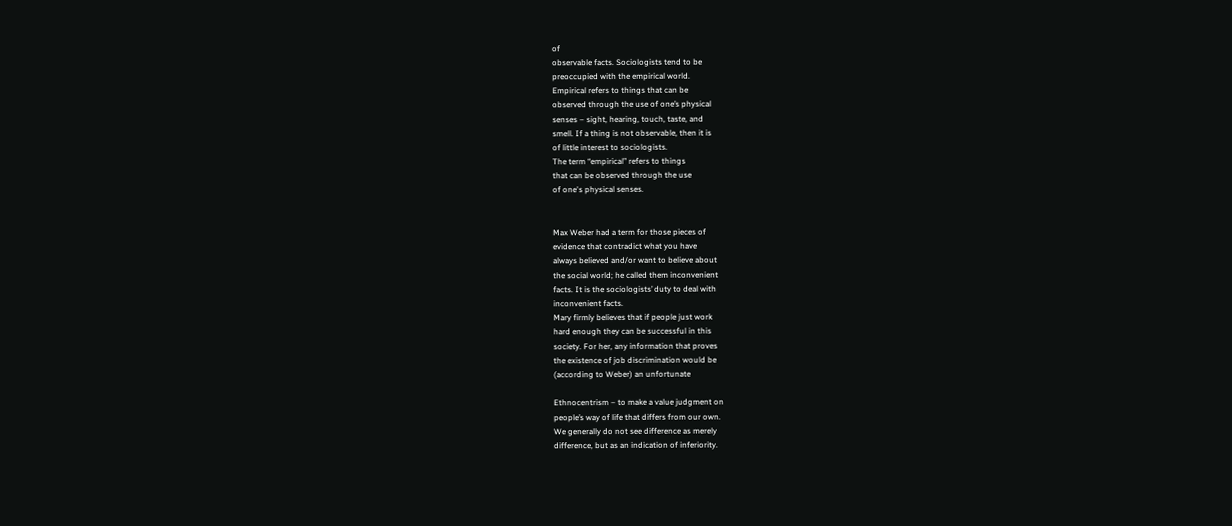of
observable facts. Sociologists tend to be
preoccupied with the empirical world.
Empirical refers to things that can be
observed through the use of one’s physical
senses – sight, hearing, touch, taste, and
smell. If a thing is not observable, then it is
of little interest to sociologists.
The term “empirical” refers to things
that can be observed through the use
of one's physical senses.


Max Weber had a term for those pieces of
evidence that contradict what you have
always believed and/or want to believe about
the social world; he called them inconvenient
facts. It is the sociologists’ duty to deal with
inconvenient facts.
Mary firmly believes that if people just work
hard enough they can be successful in this
society. For her, any information that proves
the existence of job discrimination would be
(according to Weber) an unfortunate

Ethnocentrism – to make a value judgment on
people’s way of life that differs from our own.
We generally do not see difference as merely
difference, but as an indication of inferiority.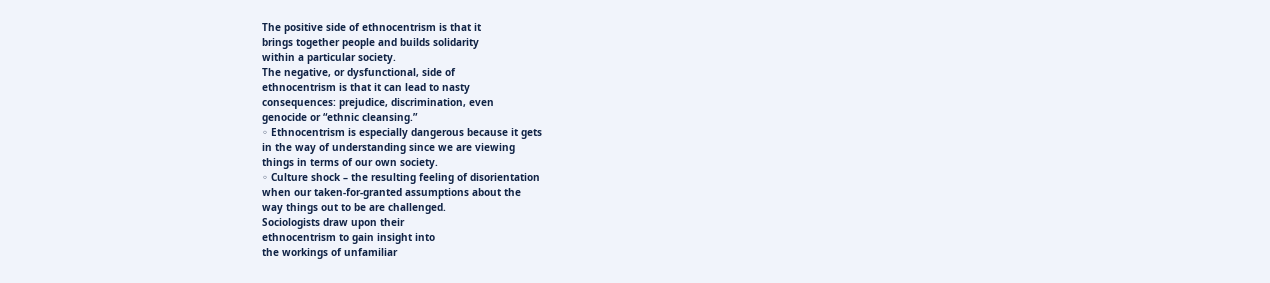The positive side of ethnocentrism is that it
brings together people and builds solidarity
within a particular society.
The negative, or dysfunctional, side of
ethnocentrism is that it can lead to nasty
consequences: prejudice, discrimination, even
genocide or “ethnic cleansing.”
◦ Ethnocentrism is especially dangerous because it gets
in the way of understanding since we are viewing
things in terms of our own society.
◦ Culture shock – the resulting feeling of disorientation
when our taken-for-granted assumptions about the
way things out to be are challenged.
Sociologists draw upon their
ethnocentrism to gain insight into
the workings of unfamiliar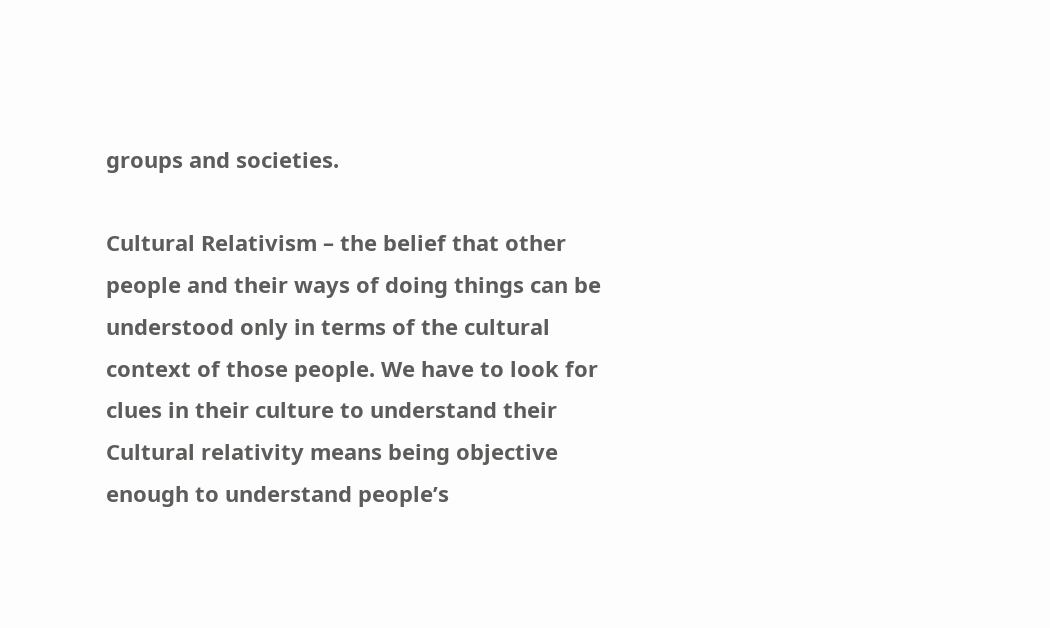groups and societies.

Cultural Relativism – the belief that other
people and their ways of doing things can be
understood only in terms of the cultural
context of those people. We have to look for
clues in their culture to understand their
Cultural relativity means being objective
enough to understand people’s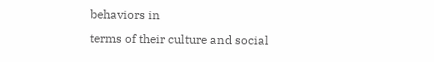behaviors in
terms of their culture and social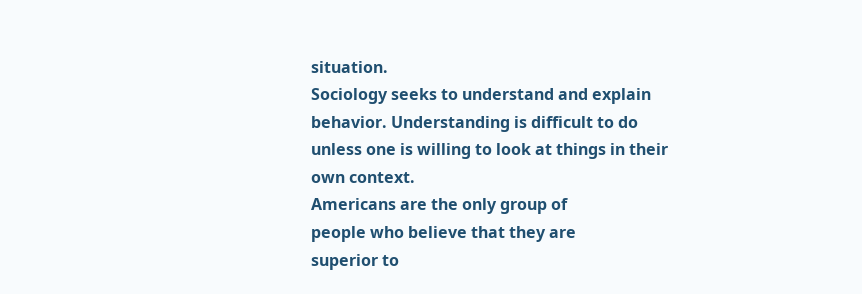situation.
Sociology seeks to understand and explain
behavior. Understanding is difficult to do
unless one is willing to look at things in their
own context.
Americans are the only group of
people who believe that they are
superior to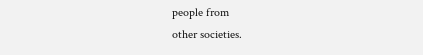people from
other societies.